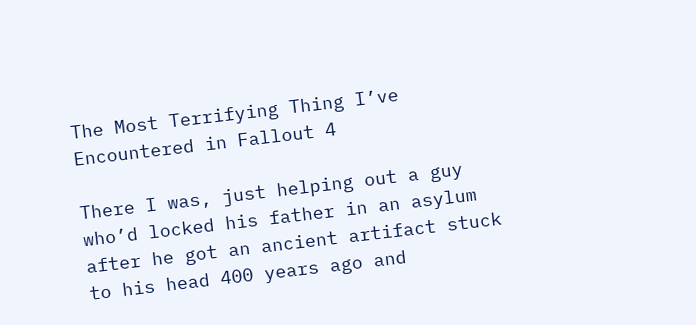The Most Terrifying Thing I’ve Encountered in Fallout 4

There I was, just helping out a guy who’d locked his father in an asylum after he got an ancient artifact stuck to his head 400 years ago and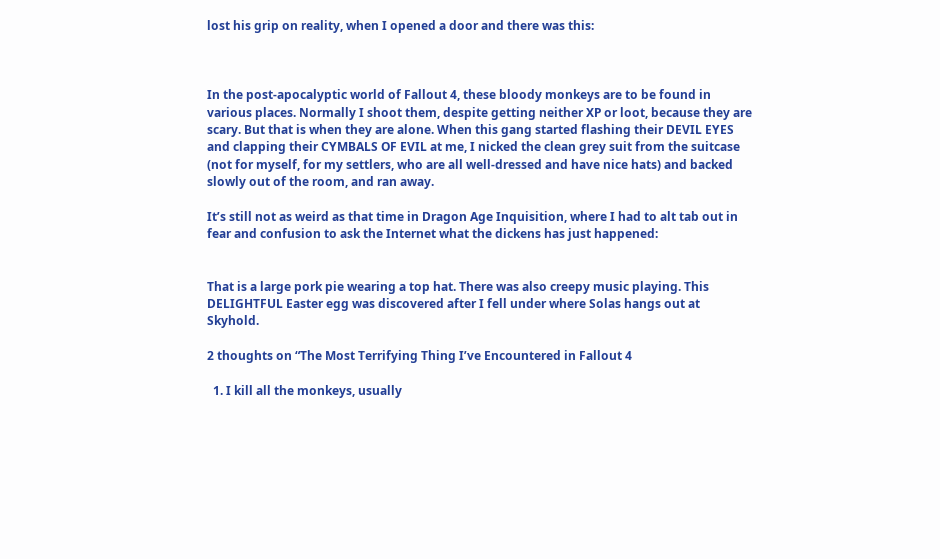lost his grip on reality, when I opened a door and there was this:



In the post-apocalyptic world of Fallout 4, these bloody monkeys are to be found in various places. Normally I shoot them, despite getting neither XP or loot, because they are scary. But that is when they are alone. When this gang started flashing their DEVIL EYES and clapping their CYMBALS OF EVIL at me, I nicked the clean grey suit from the suitcase (not for myself, for my settlers, who are all well-dressed and have nice hats) and backed slowly out of the room, and ran away.

It’s still not as weird as that time in Dragon Age Inquisition, where I had to alt tab out in fear and confusion to ask the Internet what the dickens has just happened:


That is a large pork pie wearing a top hat. There was also creepy music playing. This DELIGHTFUL Easter egg was discovered after I fell under where Solas hangs out at Skyhold.

2 thoughts on “The Most Terrifying Thing I’ve Encountered in Fallout 4

  1. I kill all the monkeys, usually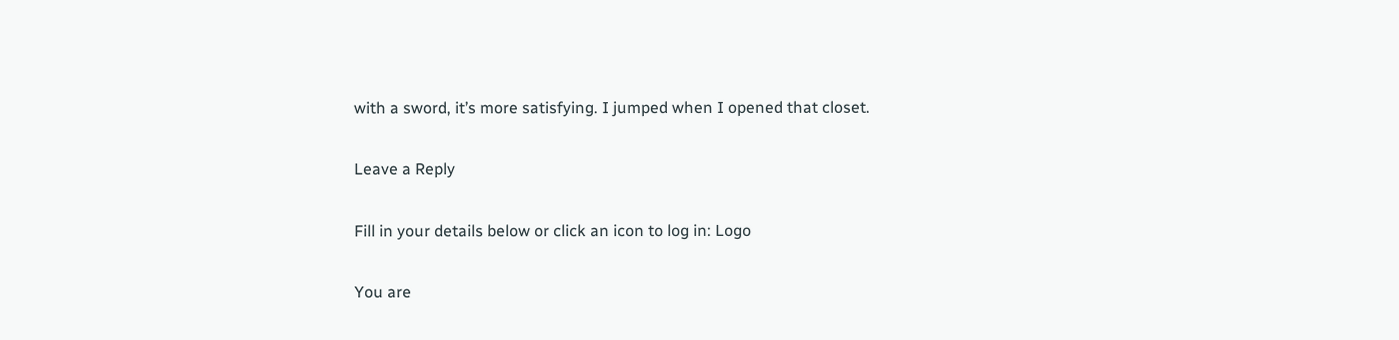with a sword, it’s more satisfying. I jumped when I opened that closet.

Leave a Reply

Fill in your details below or click an icon to log in: Logo

You are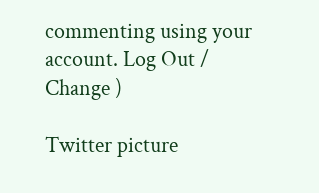commenting using your account. Log Out /  Change )

Twitter picture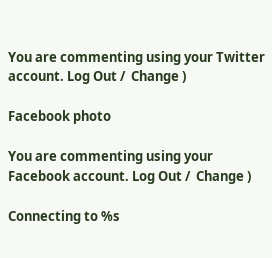You are commenting using your Twitter account. Log Out /  Change )

Facebook photo

You are commenting using your Facebook account. Log Out /  Change )

Connecting to %s